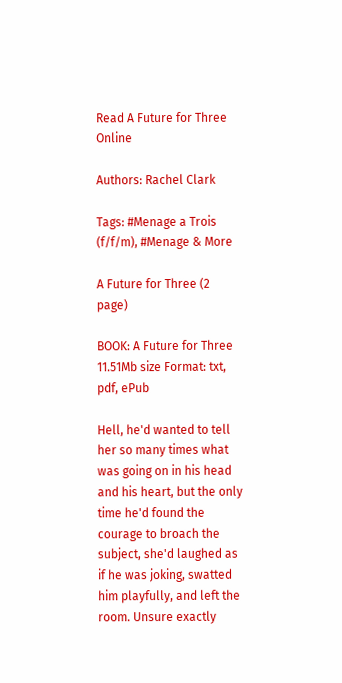Read A Future for Three Online

Authors: Rachel Clark

Tags: #Menage a Trois (f/f/m), #Menage & More

A Future for Three (2 page)

BOOK: A Future for Three
11.51Mb size Format: txt, pdf, ePub

Hell, he'd wanted to tell her so many times what was going on in his head and his heart, but the only time he'd found the courage to broach the subject, she'd laughed as if he was joking, swatted him playfully, and left the room. Unsure exactly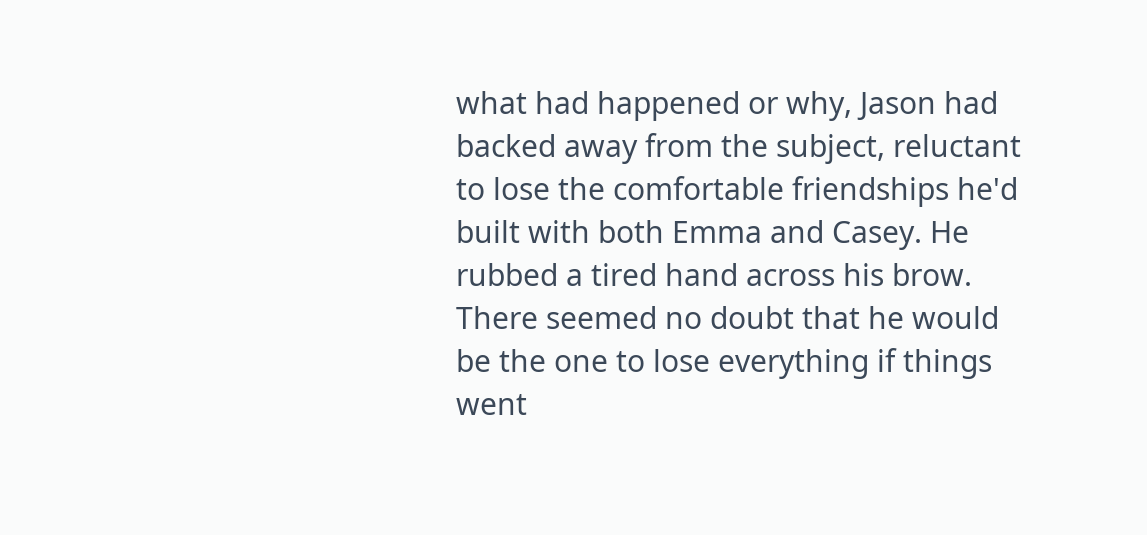what had happened or why, Jason had backed away from the subject, reluctant to lose the comfortable friendships he'd built with both Emma and Casey. He rubbed a tired hand across his brow. There seemed no doubt that he would be the one to lose everything if things went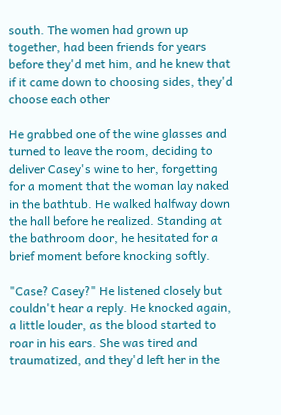south. The women had grown up together, had been friends for years before they'd met him, and he knew that if it came down to choosing sides, they'd choose each other

He grabbed one of the wine glasses and turned to leave the room, deciding to deliver Casey's wine to her, forgetting for a moment that the woman lay naked in the bathtub. He walked halfway down the hall before he realized. Standing at the bathroom door, he hesitated for a brief moment before knocking softly.

"Case? Casey?" He listened closely but couldn't hear a reply. He knocked again, a little louder, as the blood started to roar in his ears. She was tired and traumatized, and they'd left her in the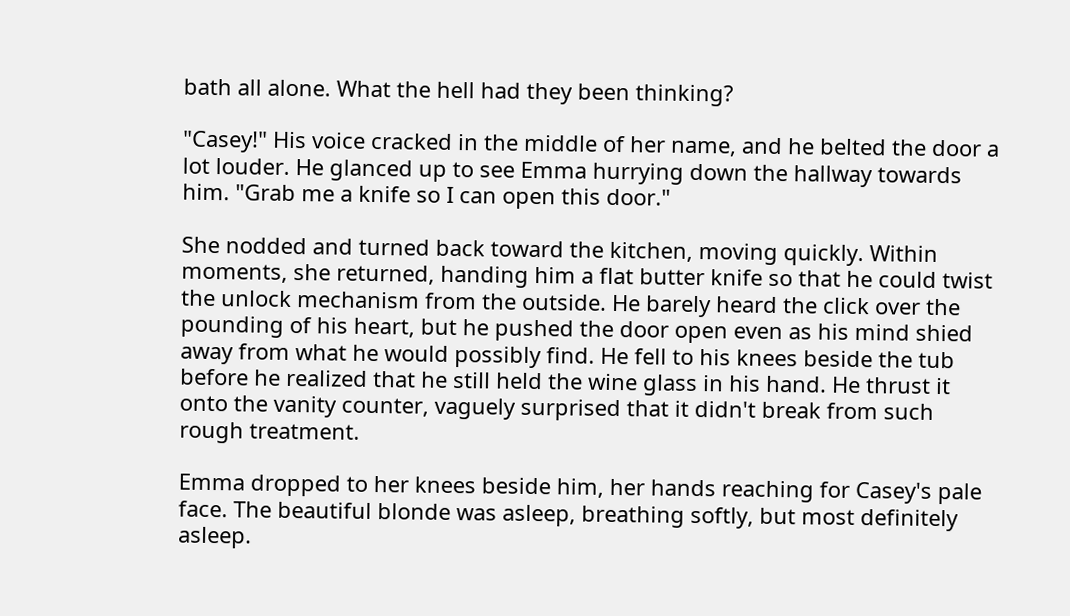bath all alone. What the hell had they been thinking?

"Casey!" His voice cracked in the middle of her name, and he belted the door a lot louder. He glanced up to see Emma hurrying down the hallway towards him. "Grab me a knife so I can open this door."

She nodded and turned back toward the kitchen, moving quickly. Within moments, she returned, handing him a flat butter knife so that he could twist the unlock mechanism from the outside. He barely heard the click over the pounding of his heart, but he pushed the door open even as his mind shied away from what he would possibly find. He fell to his knees beside the tub before he realized that he still held the wine glass in his hand. He thrust it onto the vanity counter, vaguely surprised that it didn't break from such rough treatment.

Emma dropped to her knees beside him, her hands reaching for Casey's pale face. The beautiful blonde was asleep, breathing softly, but most definitely asleep.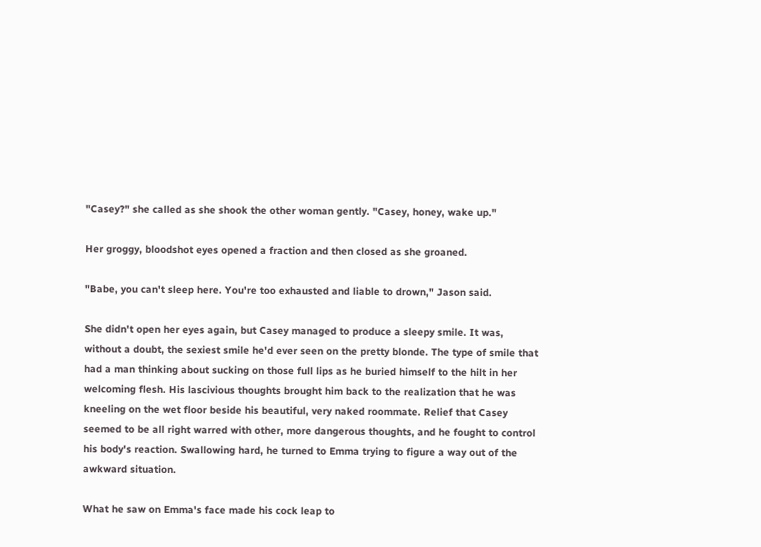"Casey?" she called as she shook the other woman gently. "Casey, honey, wake up."

Her groggy, bloodshot eyes opened a fraction and then closed as she groaned.

"Babe, you can't sleep here. You're too exhausted and liable to drown," Jason said.

She didn't open her eyes again, but Casey managed to produce a sleepy smile. It was, without a doubt, the sexiest smile he'd ever seen on the pretty blonde. The type of smile that had a man thinking about sucking on those full lips as he buried himself to the hilt in her welcoming flesh. His lascivious thoughts brought him back to the realization that he was kneeling on the wet floor beside his beautiful, very naked roommate. Relief that Casey seemed to be all right warred with other, more dangerous thoughts, and he fought to control his body's reaction. Swallowing hard, he turned to Emma trying to figure a way out of the awkward situation.

What he saw on Emma's face made his cock leap to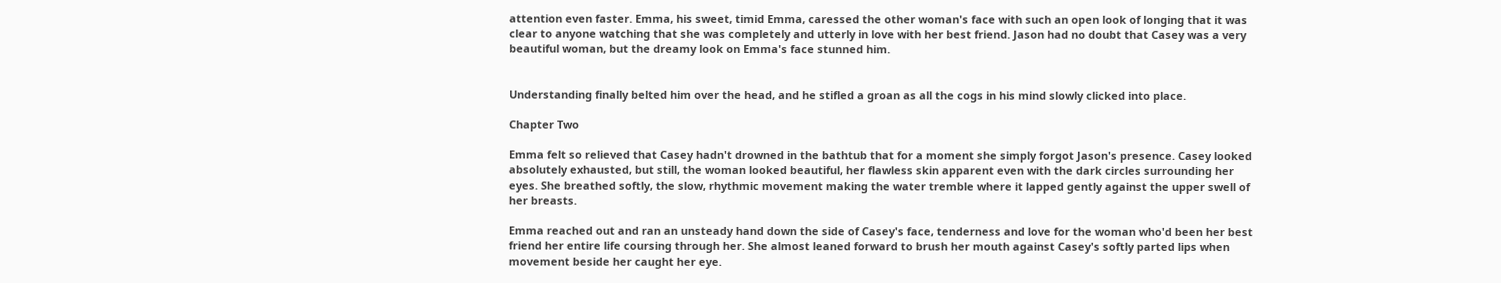attention even faster. Emma, his sweet, timid Emma, caressed the other woman's face with such an open look of longing that it was clear to anyone watching that she was completely and utterly in love with her best friend. Jason had no doubt that Casey was a very beautiful woman, but the dreamy look on Emma's face stunned him.


Understanding finally belted him over the head, and he stifled a groan as all the cogs in his mind slowly clicked into place.

Chapter Two

Emma felt so relieved that Casey hadn't drowned in the bathtub that for a moment she simply forgot Jason's presence. Casey looked absolutely exhausted, but still, the woman looked beautiful, her flawless skin apparent even with the dark circles surrounding her eyes. She breathed softly, the slow, rhythmic movement making the water tremble where it lapped gently against the upper swell of her breasts.

Emma reached out and ran an unsteady hand down the side of Casey's face, tenderness and love for the woman who'd been her best friend her entire life coursing through her. She almost leaned forward to brush her mouth against Casey's softly parted lips when movement beside her caught her eye.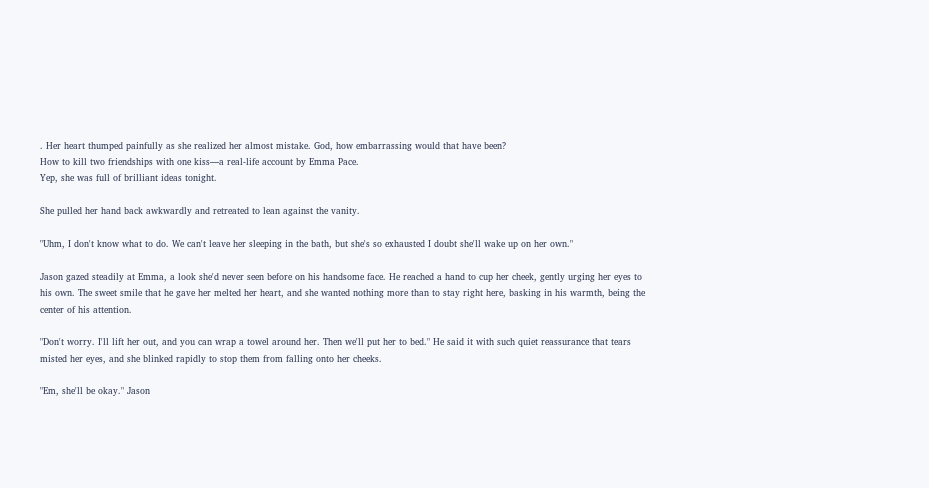. Her heart thumped painfully as she realized her almost mistake. God, how embarrassing would that have been?
How to kill two friendships with one kiss—a real-life account by Emma Pace.
Yep, she was full of brilliant ideas tonight.

She pulled her hand back awkwardly and retreated to lean against the vanity.

"Uhm, I don't know what to do. We can't leave her sleeping in the bath, but she's so exhausted I doubt she'll wake up on her own."

Jason gazed steadily at Emma, a look she'd never seen before on his handsome face. He reached a hand to cup her cheek, gently urging her eyes to his own. The sweet smile that he gave her melted her heart, and she wanted nothing more than to stay right here, basking in his warmth, being the center of his attention.

"Don't worry. I'll lift her out, and you can wrap a towel around her. Then we'll put her to bed." He said it with such quiet reassurance that tears misted her eyes, and she blinked rapidly to stop them from falling onto her cheeks.

"Em, she'll be okay." Jason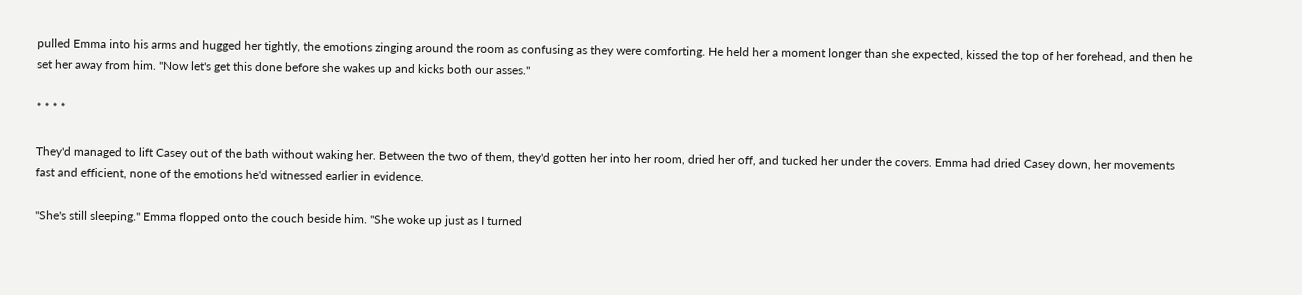pulled Emma into his arms and hugged her tightly, the emotions zinging around the room as confusing as they were comforting. He held her a moment longer than she expected, kissed the top of her forehead, and then he set her away from him. "Now let's get this done before she wakes up and kicks both our asses."

* * * *

They'd managed to lift Casey out of the bath without waking her. Between the two of them, they'd gotten her into her room, dried her off, and tucked her under the covers. Emma had dried Casey down, her movements fast and efficient, none of the emotions he'd witnessed earlier in evidence.

"She's still sleeping." Emma flopped onto the couch beside him. "She woke up just as I turned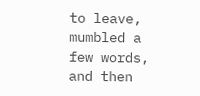to leave, mumbled a few words, and then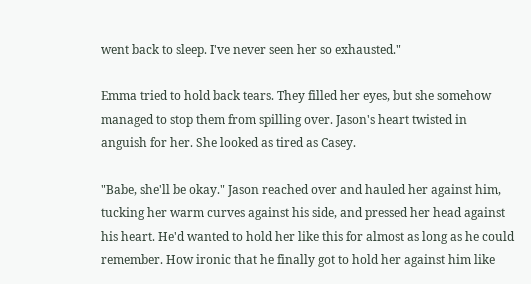went back to sleep. I've never seen her so exhausted."

Emma tried to hold back tears. They filled her eyes, but she somehow managed to stop them from spilling over. Jason's heart twisted in anguish for her. She looked as tired as Casey.

"Babe, she'll be okay." Jason reached over and hauled her against him, tucking her warm curves against his side, and pressed her head against his heart. He'd wanted to hold her like this for almost as long as he could remember. How ironic that he finally got to hold her against him like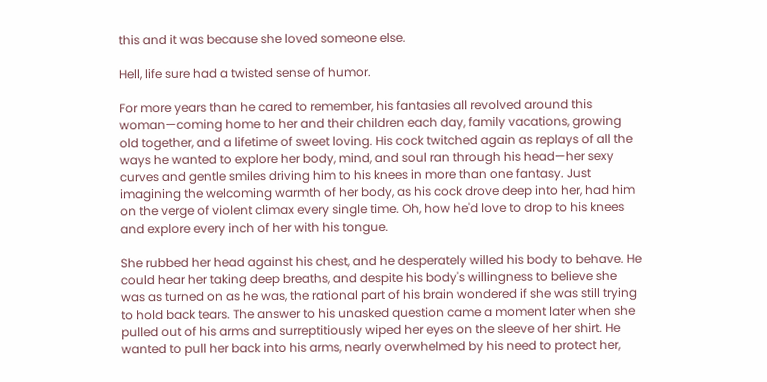this and it was because she loved someone else.

Hell, life sure had a twisted sense of humor.

For more years than he cared to remember, his fantasies all revolved around this woman—coming home to her and their children each day, family vacations, growing old together, and a lifetime of sweet loving. His cock twitched again as replays of all the ways he wanted to explore her body, mind, and soul ran through his head—her sexy curves and gentle smiles driving him to his knees in more than one fantasy. Just imagining the welcoming warmth of her body, as his cock drove deep into her, had him on the verge of violent climax every single time. Oh, how he'd love to drop to his knees and explore every inch of her with his tongue.

She rubbed her head against his chest, and he desperately willed his body to behave. He could hear her taking deep breaths, and despite his body's willingness to believe she was as turned on as he was, the rational part of his brain wondered if she was still trying to hold back tears. The answer to his unasked question came a moment later when she pulled out of his arms and surreptitiously wiped her eyes on the sleeve of her shirt. He wanted to pull her back into his arms, nearly overwhelmed by his need to protect her,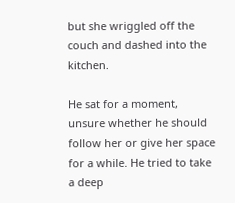but she wriggled off the couch and dashed into the kitchen.

He sat for a moment, unsure whether he should follow her or give her space for a while. He tried to take a deep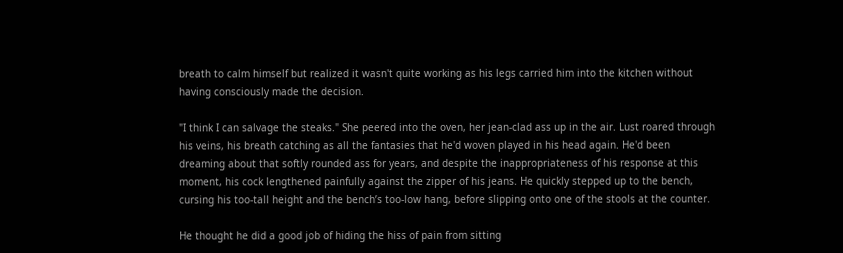breath to calm himself but realized it wasn't quite working as his legs carried him into the kitchen without having consciously made the decision.

"I think I can salvage the steaks." She peered into the oven, her jean-clad ass up in the air. Lust roared through his veins, his breath catching as all the fantasies that he'd woven played in his head again. He'd been dreaming about that softly rounded ass for years, and despite the inappropriateness of his response at this moment, his cock lengthened painfully against the zipper of his jeans. He quickly stepped up to the bench, cursing his too-tall height and the bench’s too-low hang, before slipping onto one of the stools at the counter.

He thought he did a good job of hiding the hiss of pain from sitting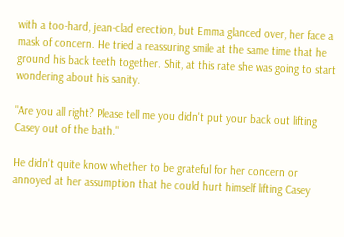with a too-hard, jean-clad erection, but Emma glanced over, her face a mask of concern. He tried a reassuring smile at the same time that he ground his back teeth together. Shit, at this rate she was going to start wondering about his sanity.

"Are you all right? Please tell me you didn't put your back out lifting Casey out of the bath."

He didn't quite know whether to be grateful for her concern or annoyed at her assumption that he could hurt himself lifting Casey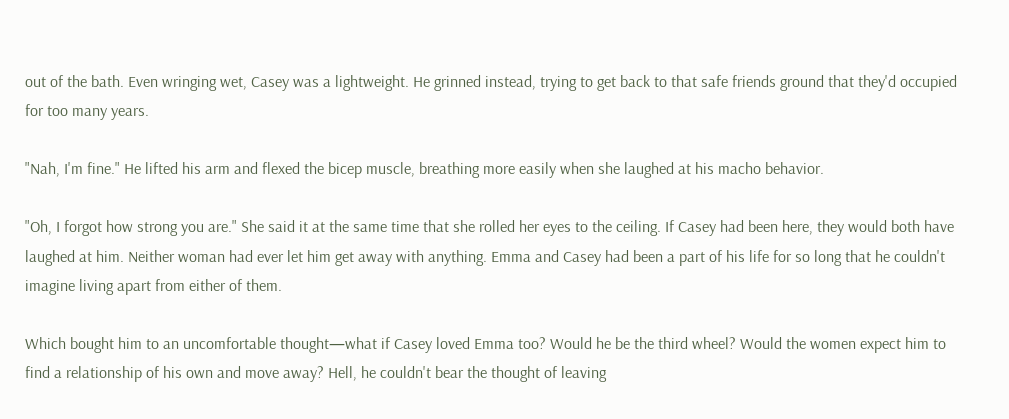out of the bath. Even wringing wet, Casey was a lightweight. He grinned instead, trying to get back to that safe friends ground that they'd occupied for too many years.

"Nah, I'm fine." He lifted his arm and flexed the bicep muscle, breathing more easily when she laughed at his macho behavior.

"Oh, I forgot how strong you are." She said it at the same time that she rolled her eyes to the ceiling. If Casey had been here, they would both have laughed at him. Neither woman had ever let him get away with anything. Emma and Casey had been a part of his life for so long that he couldn't imagine living apart from either of them.

Which bought him to an uncomfortable thought—what if Casey loved Emma too? Would he be the third wheel? Would the women expect him to find a relationship of his own and move away? Hell, he couldn't bear the thought of leaving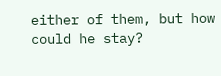either of them, but how could he stay?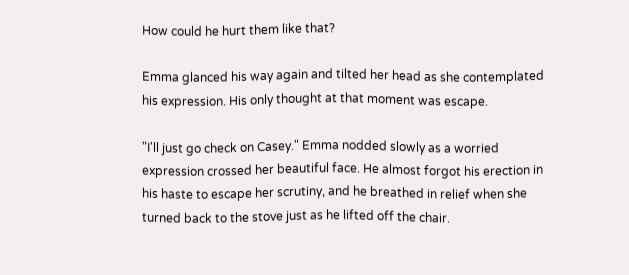How could he hurt them like that?

Emma glanced his way again and tilted her head as she contemplated his expression. His only thought at that moment was escape.

"I'll just go check on Casey." Emma nodded slowly as a worried expression crossed her beautiful face. He almost forgot his erection in his haste to escape her scrutiny, and he breathed in relief when she turned back to the stove just as he lifted off the chair.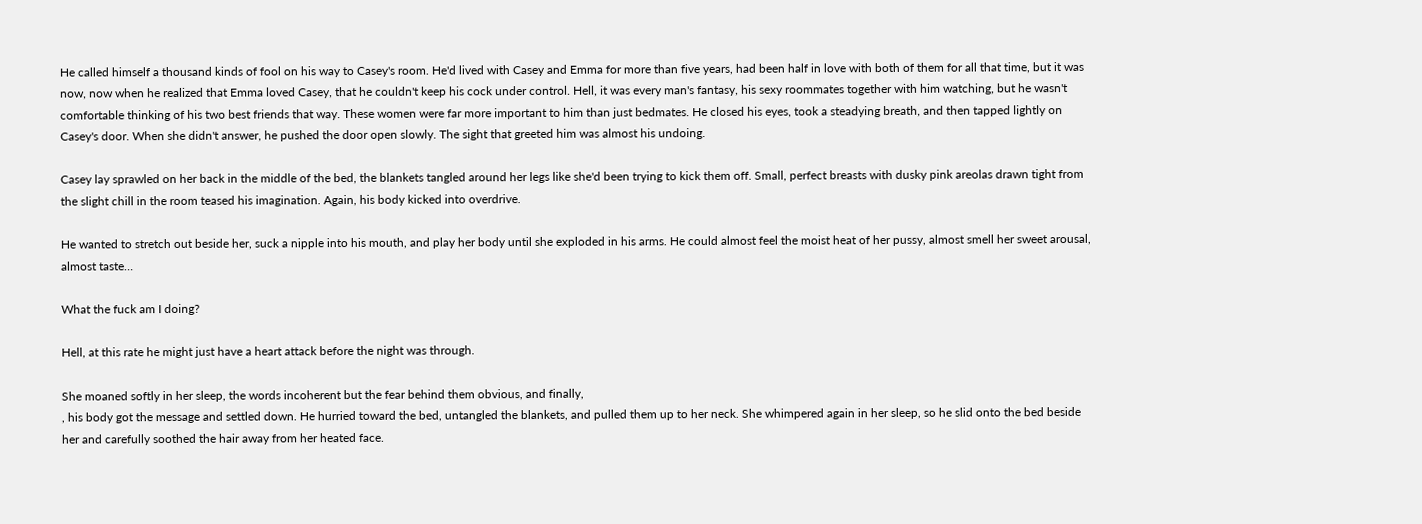He called himself a thousand kinds of fool on his way to Casey's room. He'd lived with Casey and Emma for more than five years, had been half in love with both of them for all that time, but it was now, now when he realized that Emma loved Casey, that he couldn't keep his cock under control. Hell, it was every man's fantasy, his sexy roommates together with him watching, but he wasn't comfortable thinking of his two best friends that way. These women were far more important to him than just bedmates. He closed his eyes, took a steadying breath, and then tapped lightly on Casey's door. When she didn't answer, he pushed the door open slowly. The sight that greeted him was almost his undoing.

Casey lay sprawled on her back in the middle of the bed, the blankets tangled around her legs like she'd been trying to kick them off. Small, perfect breasts with dusky pink areolas drawn tight from the slight chill in the room teased his imagination. Again, his body kicked into overdrive.

He wanted to stretch out beside her, suck a nipple into his mouth, and play her body until she exploded in his arms. He could almost feel the moist heat of her pussy, almost smell her sweet arousal, almost taste…

What the fuck am I doing?

Hell, at this rate he might just have a heart attack before the night was through.

She moaned softly in her sleep, the words incoherent but the fear behind them obvious, and finally,
, his body got the message and settled down. He hurried toward the bed, untangled the blankets, and pulled them up to her neck. She whimpered again in her sleep, so he slid onto the bed beside her and carefully soothed the hair away from her heated face.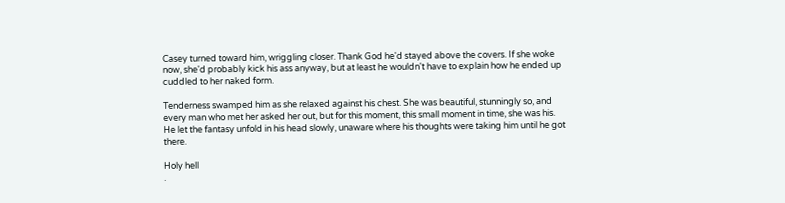Casey turned toward him, wriggling closer. Thank God he'd stayed above the covers. If she woke now, she'd probably kick his ass anyway, but at least he wouldn't have to explain how he ended up cuddled to her naked form.

Tenderness swamped him as she relaxed against his chest. She was beautiful, stunningly so, and every man who met her asked her out, but for this moment, this small moment in time, she was his. He let the fantasy unfold in his head slowly, unaware where his thoughts were taking him until he got there.

Holy hell
.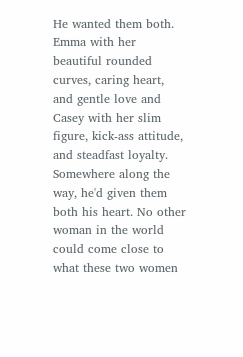He wanted them both. Emma with her beautiful rounded curves, caring heart, and gentle love and Casey with her slim figure, kick-ass attitude, and steadfast loyalty. Somewhere along the way, he'd given them both his heart. No other woman in the world could come close to what these two women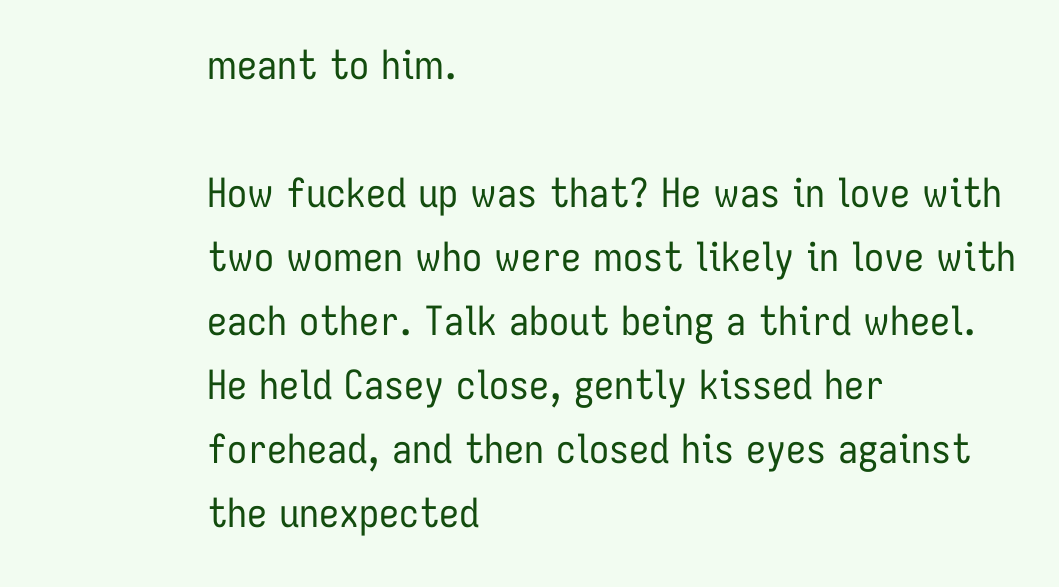meant to him.

How fucked up was that? He was in love with two women who were most likely in love with each other. Talk about being a third wheel. He held Casey close, gently kissed her forehead, and then closed his eyes against the unexpected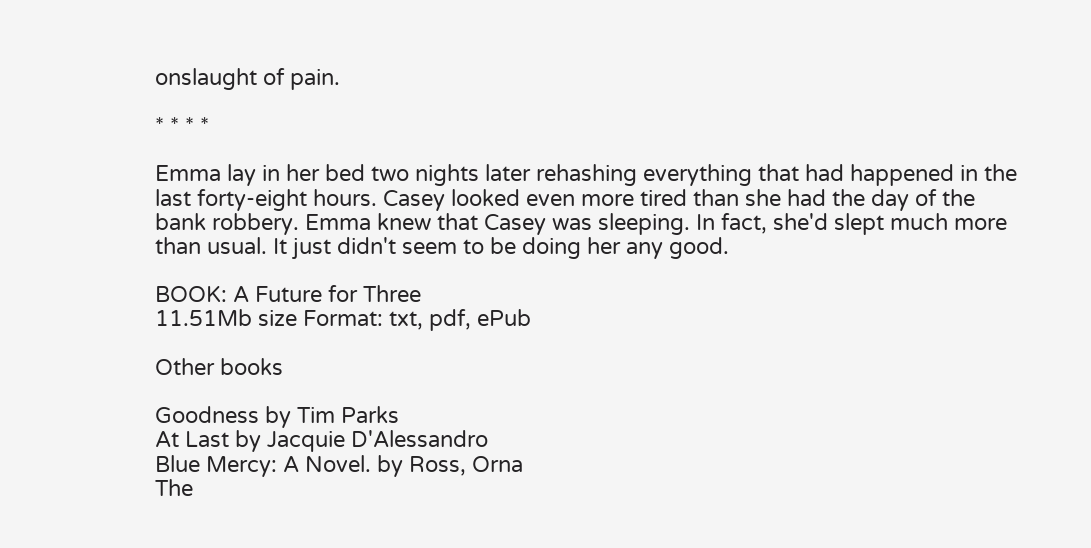onslaught of pain.

* * * *

Emma lay in her bed two nights later rehashing everything that had happened in the last forty-eight hours. Casey looked even more tired than she had the day of the bank robbery. Emma knew that Casey was sleeping. In fact, she'd slept much more than usual. It just didn't seem to be doing her any good.

BOOK: A Future for Three
11.51Mb size Format: txt, pdf, ePub

Other books

Goodness by Tim Parks
At Last by Jacquie D'Alessandro
Blue Mercy: A Novel. by Ross, Orna
The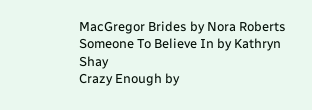MacGregor Brides by Nora Roberts
Someone To Believe In by Kathryn Shay
Crazy Enough by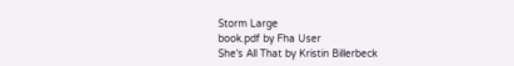Storm Large
book.pdf by Fha User
She's All That by Kristin Billerbeck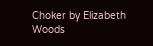Choker by Elizabeth Woods